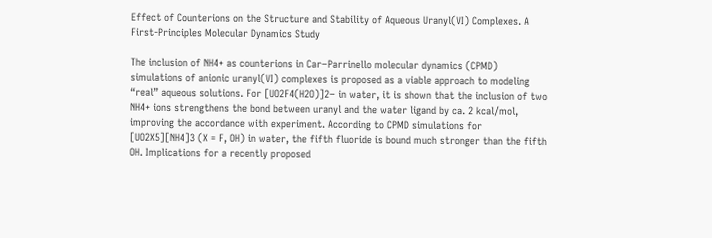Effect of Counterions on the Structure and Stability of Aqueous Uranyl(VI) Complexes. A First-Principles Molecular Dynamics Study

The inclusion of NH4+ as counterions in Car−Parrinello molecular dynamics (CPMD) simulations of anionic uranyl(VI) complexes is proposed as a viable approach to modeling “real” aqueous solutions. For [UO2F4(H2O)]2− in water, it is shown that the inclusion of two NH4+ ions strengthens the bond between uranyl and the water ligand by ca. 2 kcal/mol, improving the accordance with experiment. According to CPMD simulations for [UO2X5][NH4]3 (X = F, OH) in water, the fifth fluoride is bound much stronger than the fifth OH. Implications for a recently proposed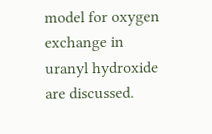model for oxygen exchange in uranyl hydroxide are discussed.